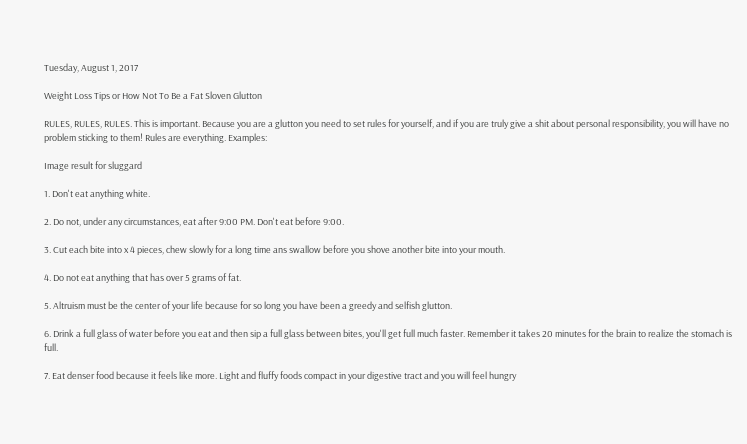Tuesday, August 1, 2017

Weight Loss Tips or How Not To Be a Fat Sloven Glutton

RULES, RULES, RULES. This is important. Because you are a glutton you need to set rules for yourself, and if you are truly give a shit about personal responsibility, you will have no problem sticking to them! Rules are everything. Examples:

Image result for sluggard

1. Don't eat anything white.

2. Do not, under any circumstances, eat after 9:00 PM. Don't eat before 9:00.

3. Cut each bite into x 4 pieces, chew slowly for a long time ans swallow before you shove another bite into your mouth.

4. Do not eat anything that has over 5 grams of fat.

5. Altruism must be the center of your life because for so long you have been a greedy and selfish glutton.

6. Drink a full glass of water before you eat and then sip a full glass between bites, you'll get full much faster. Remember it takes 20 minutes for the brain to realize the stomach is full.

7. Eat denser food because it feels like more. Light and fluffy foods compact in your digestive tract and you will feel hungry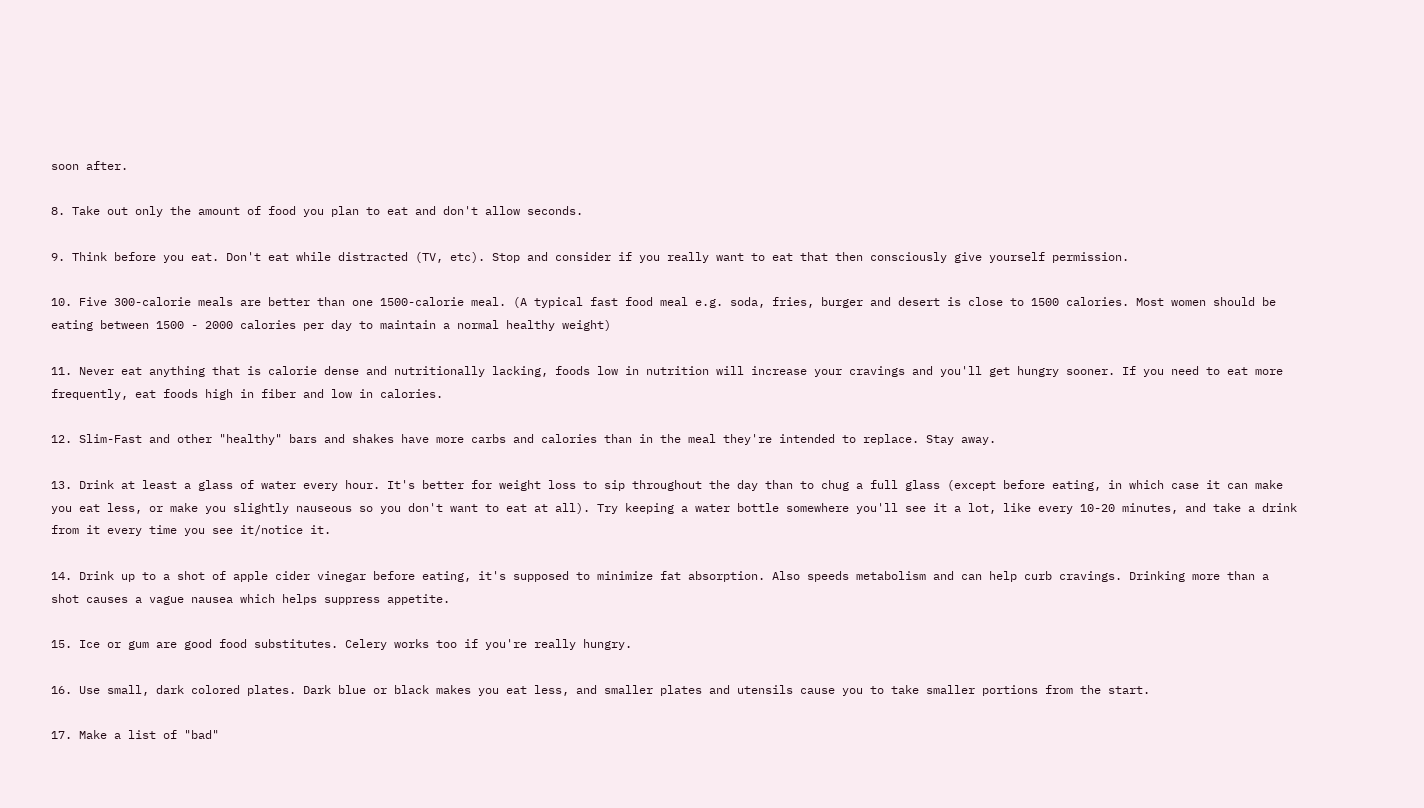soon after.

8. Take out only the amount of food you plan to eat and don't allow seconds.

9. Think before you eat. Don't eat while distracted (TV, etc). Stop and consider if you really want to eat that then consciously give yourself permission.

10. Five 300-calorie meals are better than one 1500-calorie meal. (A typical fast food meal e.g. soda, fries, burger and desert is close to 1500 calories. Most women should be eating between 1500 - 2000 calories per day to maintain a normal healthy weight)

11. Never eat anything that is calorie dense and nutritionally lacking, foods low in nutrition will increase your cravings and you'll get hungry sooner. If you need to eat more frequently, eat foods high in fiber and low in calories.

12. Slim-Fast and other "healthy" bars and shakes have more carbs and calories than in the meal they're intended to replace. Stay away.

13. Drink at least a glass of water every hour. It's better for weight loss to sip throughout the day than to chug a full glass (except before eating, in which case it can make you eat less, or make you slightly nauseous so you don't want to eat at all). Try keeping a water bottle somewhere you'll see it a lot, like every 10-20 minutes, and take a drink from it every time you see it/notice it.

14. Drink up to a shot of apple cider vinegar before eating, it's supposed to minimize fat absorption. Also speeds metabolism and can help curb cravings. Drinking more than a shot causes a vague nausea which helps suppress appetite.

15. Ice or gum are good food substitutes. Celery works too if you're really hungry.

16. Use small, dark colored plates. Dark blue or black makes you eat less, and smaller plates and utensils cause you to take smaller portions from the start.

17. Make a list of "bad"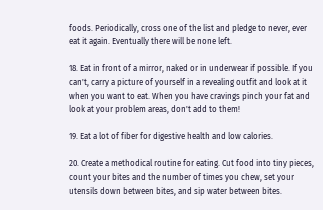foods. Periodically, cross one of the list and pledge to never, ever eat it again. Eventually there will be none left.

18. Eat in front of a mirror, naked or in underwear if possible. If you can't, carry a picture of yourself in a revealing outfit and look at it when you want to eat. When you have cravings pinch your fat and look at your problem areas, don't add to them!

19. Eat a lot of fiber for digestive health and low calories.

20. Create a methodical routine for eating. Cut food into tiny pieces, count your bites and the number of times you chew, set your utensils down between bites, and sip water between bites.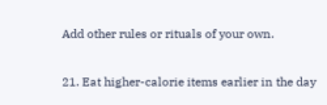Add other rules or rituals of your own.

21. Eat higher-calorie items earlier in the day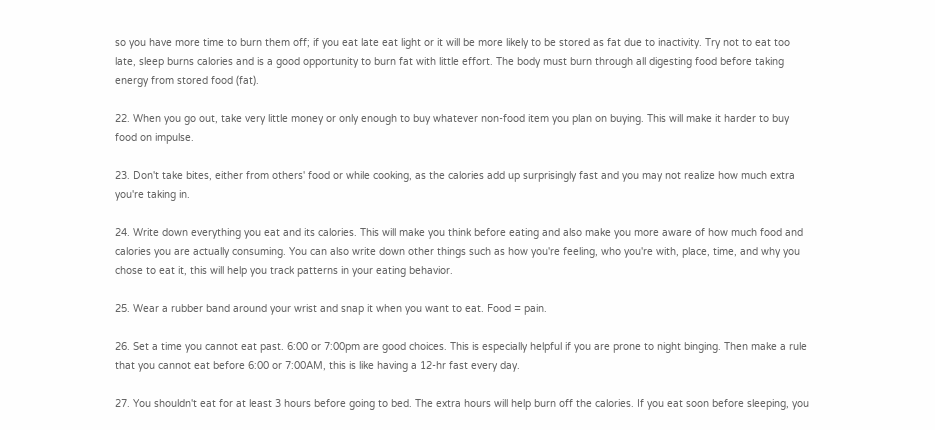so you have more time to burn them off; if you eat late eat light or it will be more likely to be stored as fat due to inactivity. Try not to eat too late, sleep burns calories and is a good opportunity to burn fat with little effort. The body must burn through all digesting food before taking energy from stored food (fat).

22. When you go out, take very little money or only enough to buy whatever non-food item you plan on buying. This will make it harder to buy food on impulse.

23. Don't take bites, either from others' food or while cooking, as the calories add up surprisingly fast and you may not realize how much extra you're taking in.

24. Write down everything you eat and its calories. This will make you think before eating and also make you more aware of how much food and calories you are actually consuming. You can also write down other things such as how you're feeling, who you're with, place, time, and why you chose to eat it, this will help you track patterns in your eating behavior.

25. Wear a rubber band around your wrist and snap it when you want to eat. Food = pain.

26. Set a time you cannot eat past. 6:00 or 7:00pm are good choices. This is especially helpful if you are prone to night binging. Then make a rule that you cannot eat before 6:00 or 7:00AM, this is like having a 12-hr fast every day.

27. You shouldn't eat for at least 3 hours before going to bed. The extra hours will help burn off the calories. If you eat soon before sleeping, you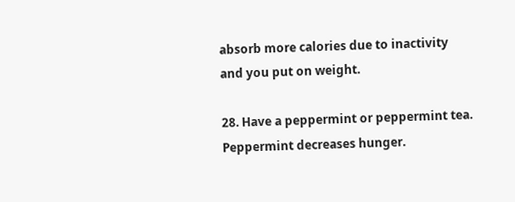absorb more calories due to inactivity and you put on weight.

28. Have a peppermint or peppermint tea. Peppermint decreases hunger.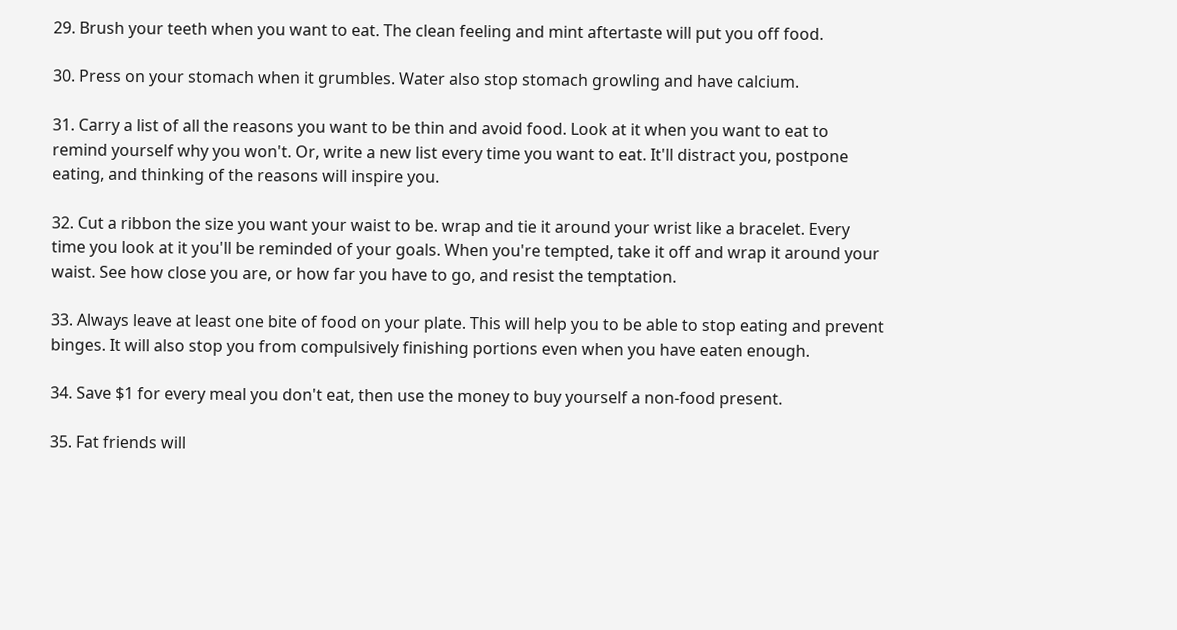29. Brush your teeth when you want to eat. The clean feeling and mint aftertaste will put you off food.

30. Press on your stomach when it grumbles. Water also stop stomach growling and have calcium.

31. Carry a list of all the reasons you want to be thin and avoid food. Look at it when you want to eat to remind yourself why you won't. Or, write a new list every time you want to eat. It'll distract you, postpone eating, and thinking of the reasons will inspire you.

32. Cut a ribbon the size you want your waist to be. wrap and tie it around your wrist like a bracelet. Every time you look at it you'll be reminded of your goals. When you're tempted, take it off and wrap it around your waist. See how close you are, or how far you have to go, and resist the temptation.

33. Always leave at least one bite of food on your plate. This will help you to be able to stop eating and prevent binges. It will also stop you from compulsively finishing portions even when you have eaten enough.

34. Save $1 for every meal you don't eat, then use the money to buy yourself a non-food present.

35. Fat friends will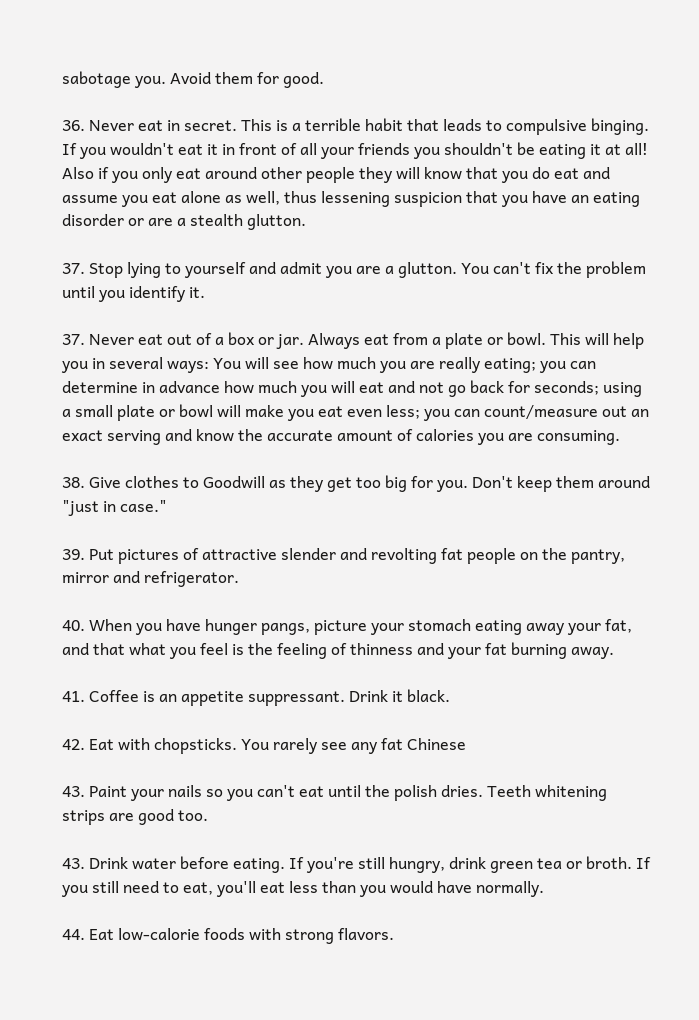sabotage you. Avoid them for good.

36. Never eat in secret. This is a terrible habit that leads to compulsive binging. If you wouldn't eat it in front of all your friends you shouldn't be eating it at all! Also if you only eat around other people they will know that you do eat and assume you eat alone as well, thus lessening suspicion that you have an eating disorder or are a stealth glutton.

37. Stop lying to yourself and admit you are a glutton. You can't fix the problem until you identify it.

37. Never eat out of a box or jar. Always eat from a plate or bowl. This will help you in several ways: You will see how much you are really eating; you can determine in advance how much you will eat and not go back for seconds; using a small plate or bowl will make you eat even less; you can count/measure out an exact serving and know the accurate amount of calories you are consuming.

38. Give clothes to Goodwill as they get too big for you. Don't keep them around "just in case."

39. Put pictures of attractive slender and revolting fat people on the pantry, mirror and refrigerator.

40. When you have hunger pangs, picture your stomach eating away your fat, and that what you feel is the feeling of thinness and your fat burning away.

41. Coffee is an appetite suppressant. Drink it black.

42. Eat with chopsticks. You rarely see any fat Chinese

43. Paint your nails so you can't eat until the polish dries. Teeth whitening strips are good too.

43. Drink water before eating. If you're still hungry, drink green tea or broth. If you still need to eat, you'll eat less than you would have normally.

44. Eat low-calorie foods with strong flavors.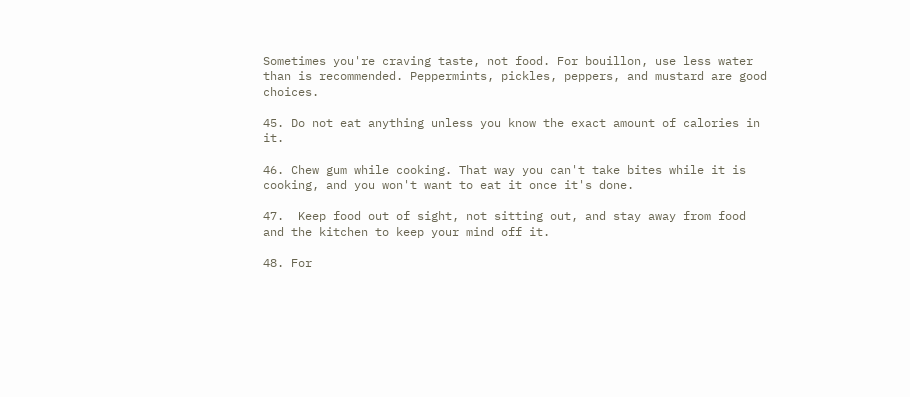Sometimes you're craving taste, not food. For bouillon, use less water than is recommended. Peppermints, pickles, peppers, and mustard are good choices.

45. Do not eat anything unless you know the exact amount of calories in it.

46. Chew gum while cooking. That way you can't take bites while it is cooking, and you won't want to eat it once it's done.

47.  Keep food out of sight, not sitting out, and stay away from food and the kitchen to keep your mind off it.

48. For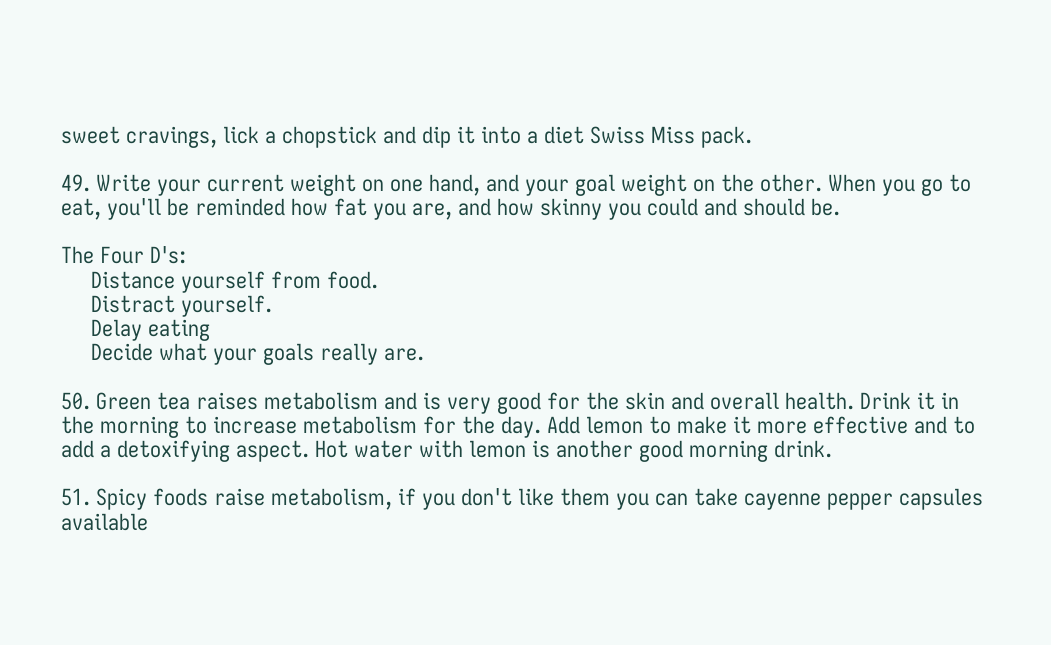sweet cravings, lick a chopstick and dip it into a diet Swiss Miss pack.

49. Write your current weight on one hand, and your goal weight on the other. When you go to eat, you'll be reminded how fat you are, and how skinny you could and should be.

The Four D's:
     Distance yourself from food.
     Distract yourself.
     Delay eating
     Decide what your goals really are.

50. Green tea raises metabolism and is very good for the skin and overall health. Drink it in the morning to increase metabolism for the day. Add lemon to make it more effective and to add a detoxifying aspect. Hot water with lemon is another good morning drink.

51. Spicy foods raise metabolism, if you don't like them you can take cayenne pepper capsules available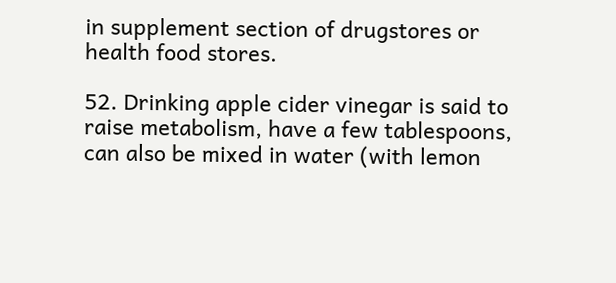in supplement section of drugstores or health food stores.

52. Drinking apple cider vinegar is said to raise metabolism, have a few tablespoons, can also be mixed in water (with lemon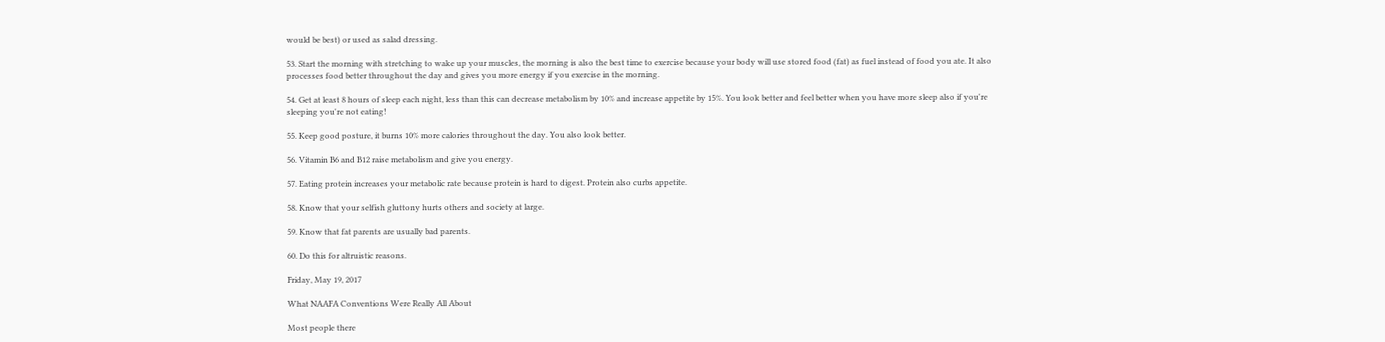would be best) or used as salad dressing.

53. Start the morning with stretching to wake up your muscles, the morning is also the best time to exercise because your body will use stored food (fat) as fuel instead of food you ate. It also processes food better throughout the day and gives you more energy if you exercise in the morning.

54. Get at least 8 hours of sleep each night, less than this can decrease metabolism by 10% and increase appetite by 15%. You look better and feel better when you have more sleep also if you're sleeping you're not eating!

55. Keep good posture, it burns 10% more calories throughout the day. You also look better.

56. Vitamin B6 and B12 raise metabolism and give you energy.

57. Eating protein increases your metabolic rate because protein is hard to digest. Protein also curbs appetite.

58. Know that your selfish gluttony hurts others and society at large.

59. Know that fat parents are usually bad parents.

60. Do this for altruistic reasons.

Friday, May 19, 2017

What NAAFA Conventions Were Really All About

Most people there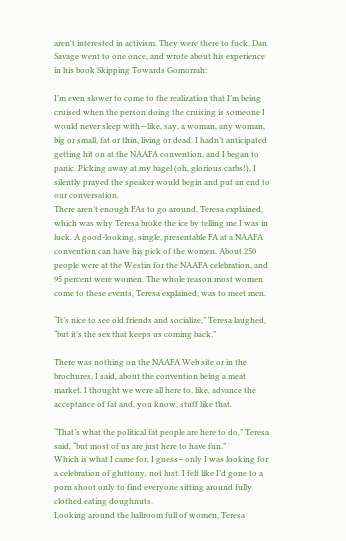aren't interested in activism. They were there to fuck. Dan Savage went to one once, and wrote about his experience in his book Skipping Towards Gomorrah:

I’m even slower to come to the realization that I’m being cruised when the person doing the cruising is someone I would never sleep with—like, say, a woman, any woman, big or small, fat or thin, living or dead. I hadn’t anticipated getting hit on at the NAAFA convention, and I began to panic. Picking away at my bagel (oh, glorious carbs!), I silently prayed the speaker would begin and put an end to our conversation.
There aren’t enough FAs to go around, Teresa explained, which was why Teresa broke the ice by telling me I was in luck. A good-looking, single, presentable FA at a NAAFA convention can have his pick of the women. About 250 people were at the Westin for the NAAFA celebration, and 95 percent were women. The whole reason most women come to these events, Teresa explained, was to meet men.

“It’s nice to see old friends and socialize,” Teresa laughed, “but it’s the sex that keeps us coming back.”

There was nothing on the NAAFA Web site or in the brochures, I said, about the convention being a meat market. I thought we were all here to, like, advance the acceptance of fat and, you know, stuff like that.

“That’s what the political fat people are here to do,” Teresa said, “but most of us are just here to have fun.”
Which is what I came for, I guess—only I was looking for a celebration of gluttony, not lust. I felt like I’d gone to a porn shoot only to find everyone sitting around fully clothed eating doughnuts.
Looking around the ballroom full of women, Teresa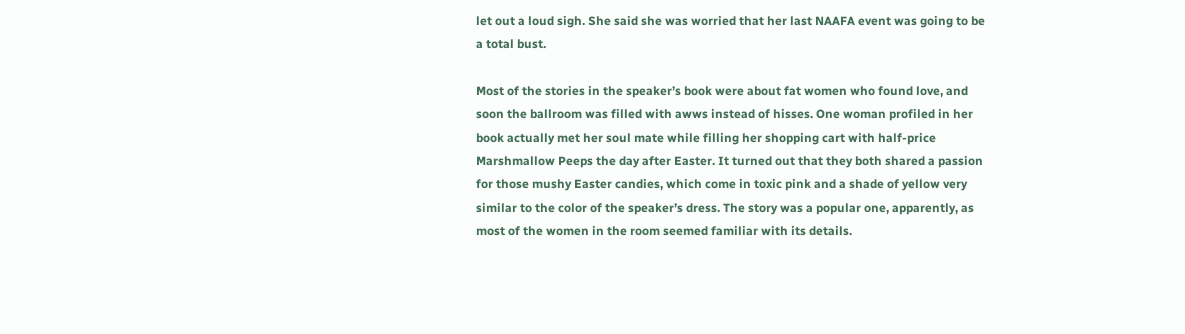let out a loud sigh. She said she was worried that her last NAAFA event was going to be a total bust.

Most of the stories in the speaker’s book were about fat women who found love, and soon the ballroom was filled with awws instead of hisses. One woman profiled in her book actually met her soul mate while filling her shopping cart with half-price Marshmallow Peeps the day after Easter. It turned out that they both shared a passion for those mushy Easter candies, which come in toxic pink and a shade of yellow very similar to the color of the speaker’s dress. The story was a popular one, apparently, as most of the women in the room seemed familiar with its details.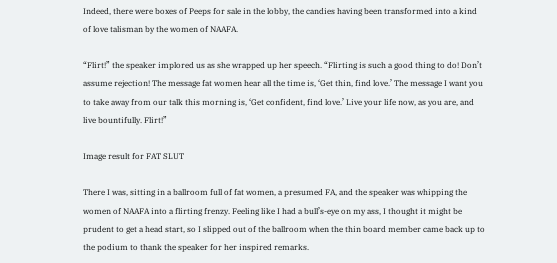Indeed, there were boxes of Peeps for sale in the lobby, the candies having been transformed into a kind of love talisman by the women of NAAFA.

“Flirt!” the speaker implored us as she wrapped up her speech. “Flirting is such a good thing to do! Don’t assume rejection! The message fat women hear all the time is, ‘Get thin, find love.’ The message I want you to take away from our talk this morning is, ‘Get confident, find love.’ Live your life now, as you are, and live bountifully. Flirt!”

Image result for FAT SLUT

There I was, sitting in a ballroom full of fat women, a presumed FA, and the speaker was whipping the women of NAAFA into a flirting frenzy. Feeling like I had a bull’s-eye on my ass, I thought it might be prudent to get a head start, so I slipped out of the ballroom when the thin board member came back up to the podium to thank the speaker for her inspired remarks.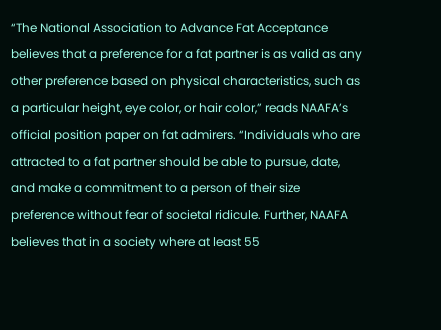“The National Association to Advance Fat Acceptance believes that a preference for a fat partner is as valid as any other preference based on physical characteristics, such as a particular height, eye color, or hair color,” reads NAAFA’s official position paper on fat admirers. “Individuals who are attracted to a fat partner should be able to pursue, date, and make a commitment to a person of their size preference without fear of societal ridicule. Further, NAAFA believes that in a society where at least 55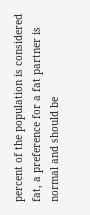percent of the population is considered fat, a preference for a fat partner is normal and should be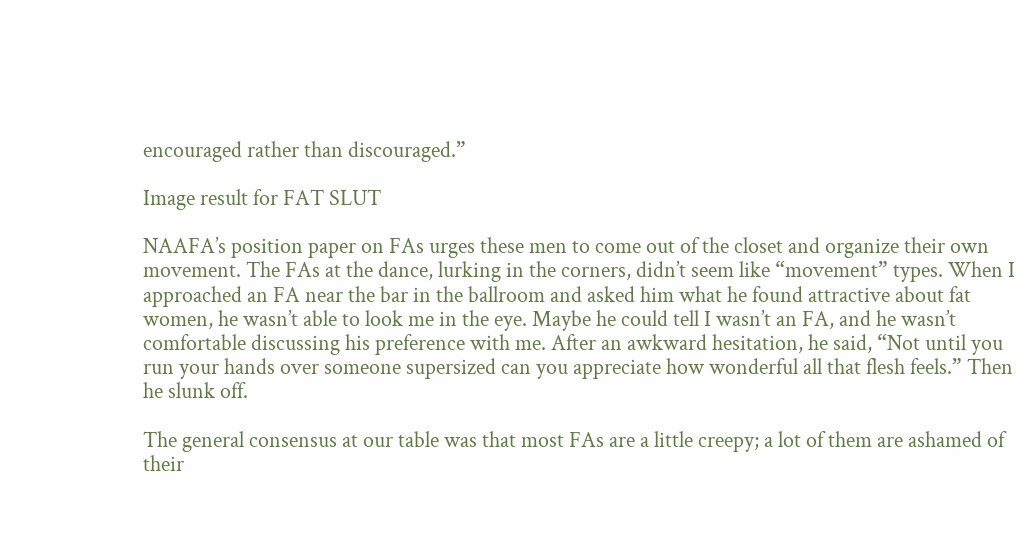encouraged rather than discouraged.”

Image result for FAT SLUT

NAAFA’s position paper on FAs urges these men to come out of the closet and organize their own movement. The FAs at the dance, lurking in the corners, didn’t seem like “movement” types. When I approached an FA near the bar in the ballroom and asked him what he found attractive about fat women, he wasn’t able to look me in the eye. Maybe he could tell I wasn’t an FA, and he wasn’t comfortable discussing his preference with me. After an awkward hesitation, he said, “Not until you run your hands over someone supersized can you appreciate how wonderful all that flesh feels.” Then he slunk off.

The general consensus at our table was that most FAs are a little creepy; a lot of them are ashamed of their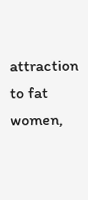attraction to fat women,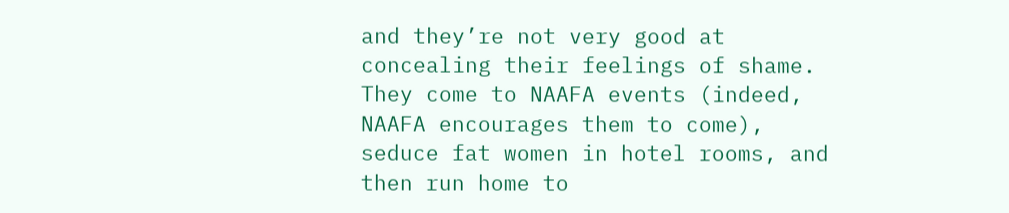and they’re not very good at concealing their feelings of shame. They come to NAAFA events (indeed, NAAFA encourages them to come), seduce fat women in hotel rooms, and then run home to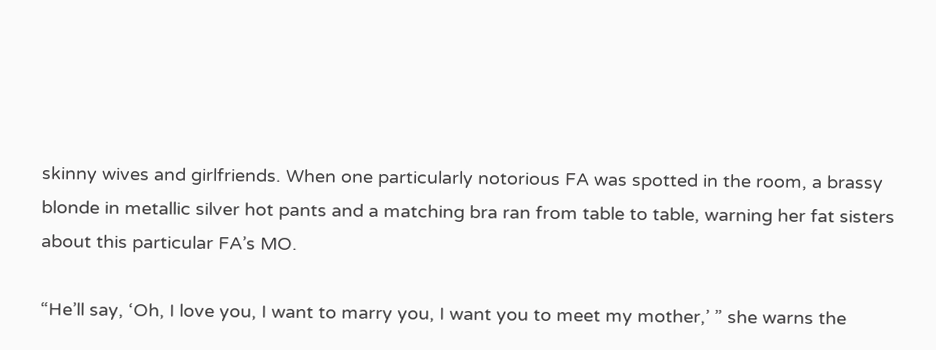skinny wives and girlfriends. When one particularly notorious FA was spotted in the room, a brassy blonde in metallic silver hot pants and a matching bra ran from table to table, warning her fat sisters about this particular FA’s MO.

“He’ll say, ‘Oh, I love you, I want to marry you, I want you to meet my mother,’ ” she warns the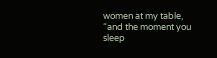women at my table, “and the moment you sleep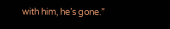with him, he’s gone.”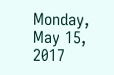Monday, May 15, 2017